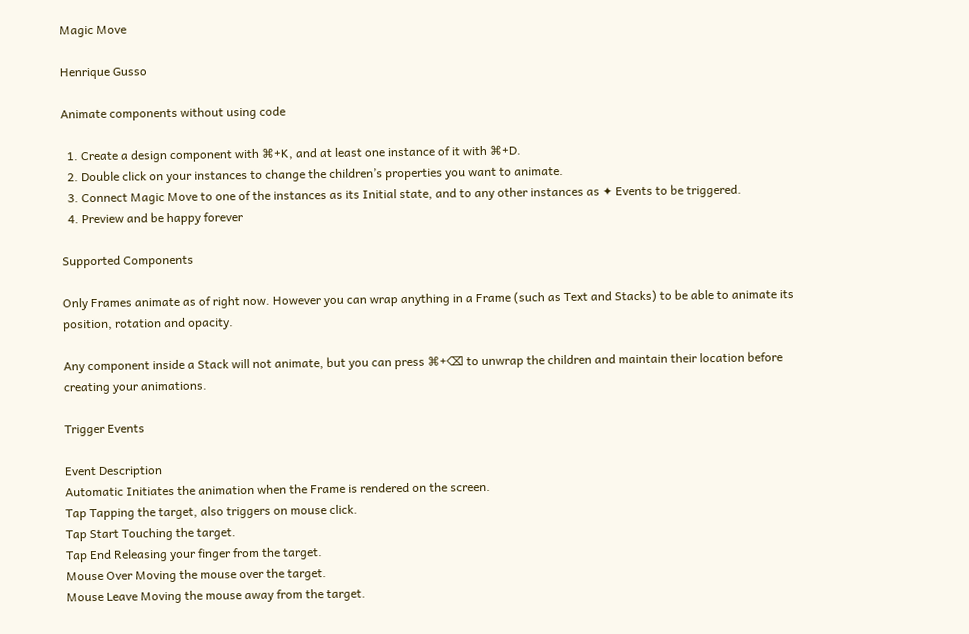Magic Move

Henrique Gusso

Animate components without using code

  1. Create a design component with ⌘+K, and at least one instance of it with ⌘+D.
  2. Double click on your instances to change the children’s properties you want to animate.
  3. Connect Magic Move to one of the instances as its Initial state, and to any other instances as ✦ Events to be triggered.
  4. Preview and be happy forever

Supported Components

Only Frames animate as of right now. However you can wrap anything in a Frame (such as Text and Stacks) to be able to animate its position, rotation and opacity.

Any component inside a Stack will not animate, but you can press ⌘+⌫ to unwrap the children and maintain their location before creating your animations.

Trigger Events

Event Description
Automatic Initiates the animation when the Frame is rendered on the screen.
Tap Tapping the target, also triggers on mouse click.
Tap Start Touching the target.
Tap End Releasing your finger from the target.
Mouse Over Moving the mouse over the target.
Mouse Leave Moving the mouse away from the target.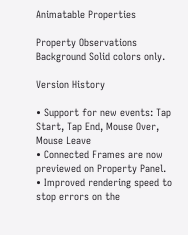Animatable Properties

Property Observations
Background Solid colors only.

Version History

• Support for new events: Tap Start, Tap End, Mouse Over, Mouse Leave
• Connected Frames are now previewed on Property Panel.
• Improved rendering speed to stop errors on the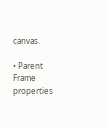canvas.

• Parent Frame properties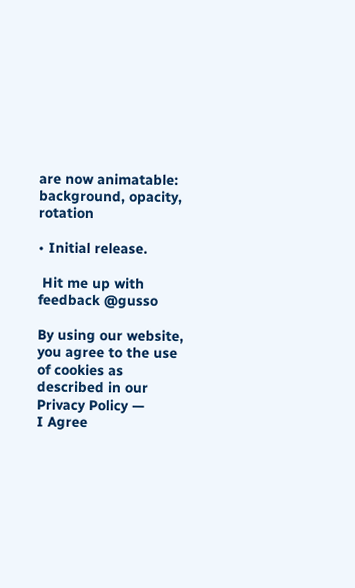are now animatable: background, opacity, rotation

• Initial release.

 Hit me up with feedback @gusso

By using our website, you agree to the use of cookies as described in our  Privacy Policy —
I Agree